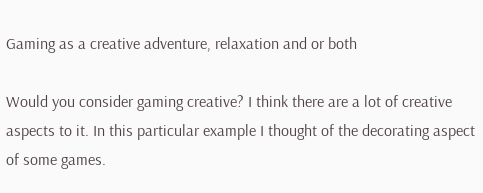Gaming as a creative adventure, relaxation and or both

Would you consider gaming creative? I think there are a lot of creative aspects to it. In this particular example I thought of the decorating aspect of some games.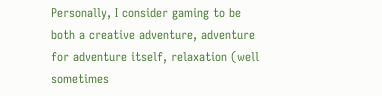Personally, I consider gaming to be both a creative adventure, adventure for adventure itself, relaxation (well sometimes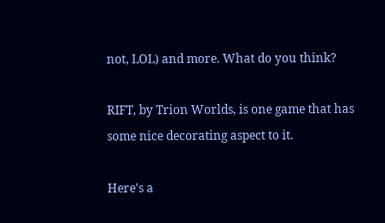not, LOL) and more. What do you think?

RIFT, by Trion Worlds, is one game that has some nice decorating aspect to it.

Here's a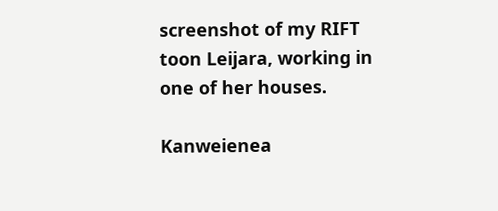screenshot of my RIFT toon Leijara, working in one of her houses.

Kanweienea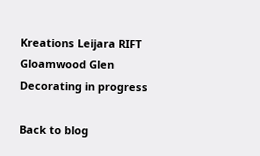Kreations Leijara RIFT Gloamwood Glen Decorating in progress

Back to blog